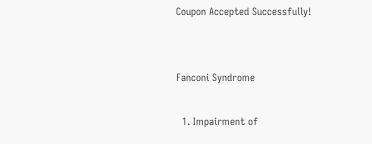Coupon Accepted Successfully!


Fanconi Syndrome

  1. Impairment of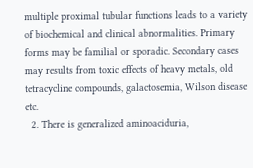multiple proximal tubular functions leads to a variety of biochemical and clinical abnormalities. Primary forms may be familial or sporadic. Secondary cases may results from toxic effects of heavy metals, old tetracycline compounds, galactosemia, Wilson disease etc.
  2. There is generalized aminoaciduria,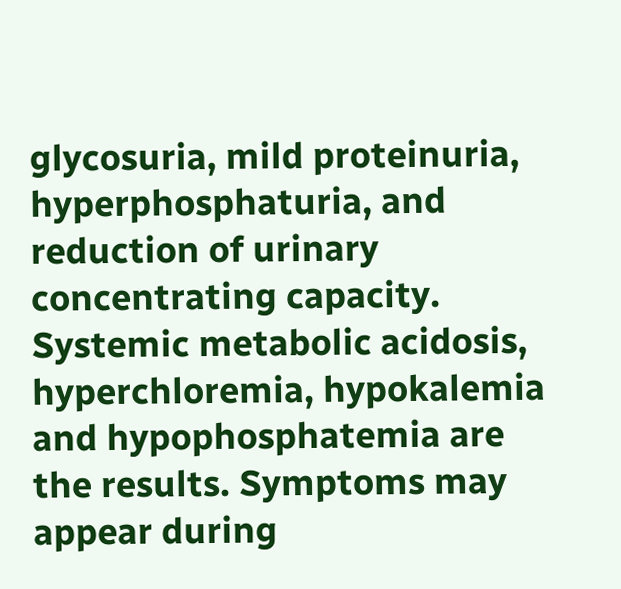glycosuria, mild proteinuria, hyperphosphaturia, and reduction of urinary concentrating capacity. Systemic metabolic acidosis, hyperchloremia, hypokalemia and hypophosphatemia are the results. Symptoms may appear during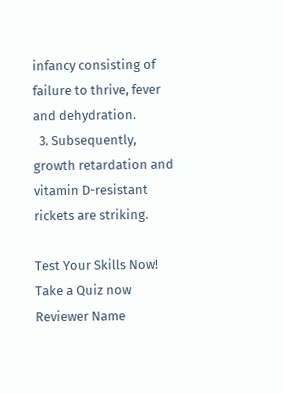infancy consisting of failure to thrive, fever and dehydration.
  3. Subsequently, growth retardation and vitamin D-resistant rickets are striking.

Test Your Skills Now!
Take a Quiz now
Reviewer Name